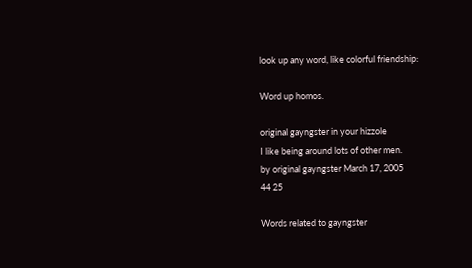look up any word, like colorful friendship:

Word up homos.

original gayngster in your hizzole
I like being around lots of other men.
by original gayngster March 17, 2005
44 25

Words related to gayngster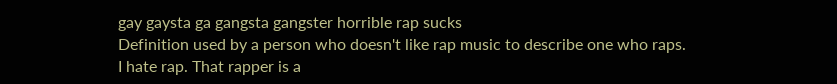gay gaysta ga gangsta gangster horrible rap sucks
Definition used by a person who doesn't like rap music to describe one who raps.
I hate rap. That rapper is a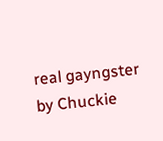real gayngster
by Chuckie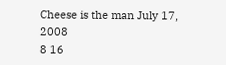Cheese is the man July 17, 2008
8 16